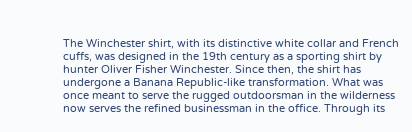The Winchester shirt, with its distinctive white collar and French cuffs, was designed in the 19th century as a sporting shirt by hunter Oliver Fisher Winchester. Since then, the shirt has undergone a Banana Republic-like transformation. What was once meant to serve the rugged outdoorsman in the wilderness now serves the refined businessman in the office. Through its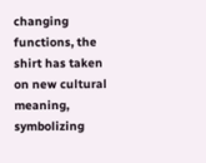changing functions, the shirt has taken on new cultural meaning, symbolizing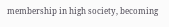membership in high society, becoming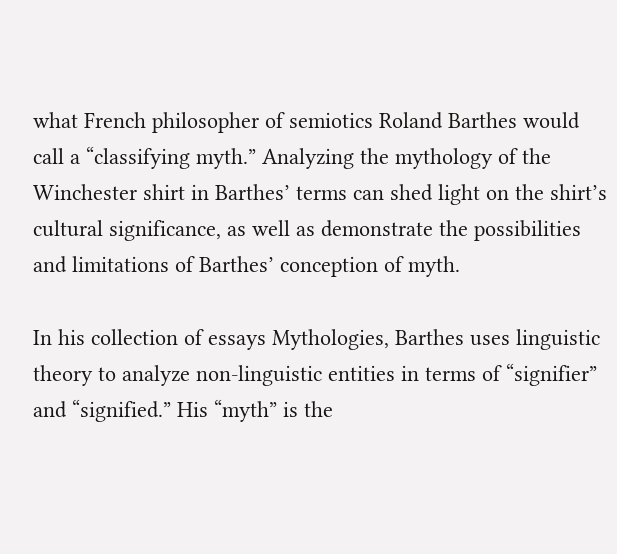what French philosopher of semiotics Roland Barthes would call a “classifying myth.” Analyzing the mythology of the Winchester shirt in Barthes’ terms can shed light on the shirt’s cultural significance, as well as demonstrate the possibilities and limitations of Barthes’ conception of myth.

In his collection of essays Mythologies, Barthes uses linguistic theory to analyze non-linguistic entities in terms of “signifier” and “signified.” His “myth” is the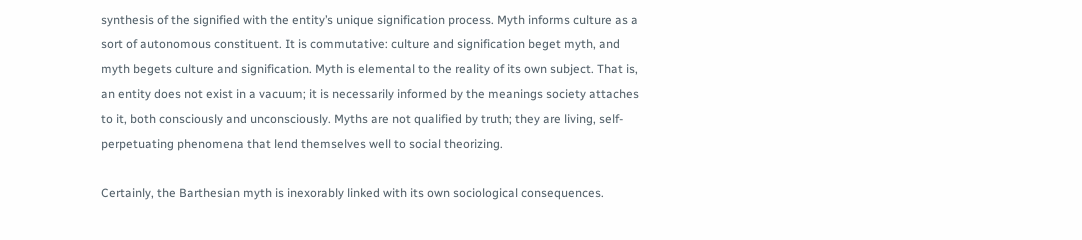synthesis of the signified with the entity’s unique signification process. Myth informs culture as a sort of autonomous constituent. It is commutative: culture and signification beget myth, and myth begets culture and signification. Myth is elemental to the reality of its own subject. That is, an entity does not exist in a vacuum; it is necessarily informed by the meanings society attaches to it, both consciously and unconsciously. Myths are not qualified by truth; they are living, self-perpetuating phenomena that lend themselves well to social theorizing.

Certainly, the Barthesian myth is inexorably linked with its own sociological consequences.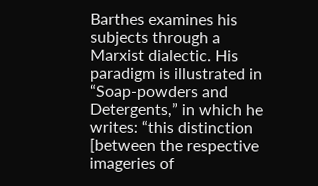Barthes examines his subjects through a Marxist dialectic. His paradigm is illustrated in “Soap-powders and Detergents,” in which he writes: “this distinction [between the respective imageries of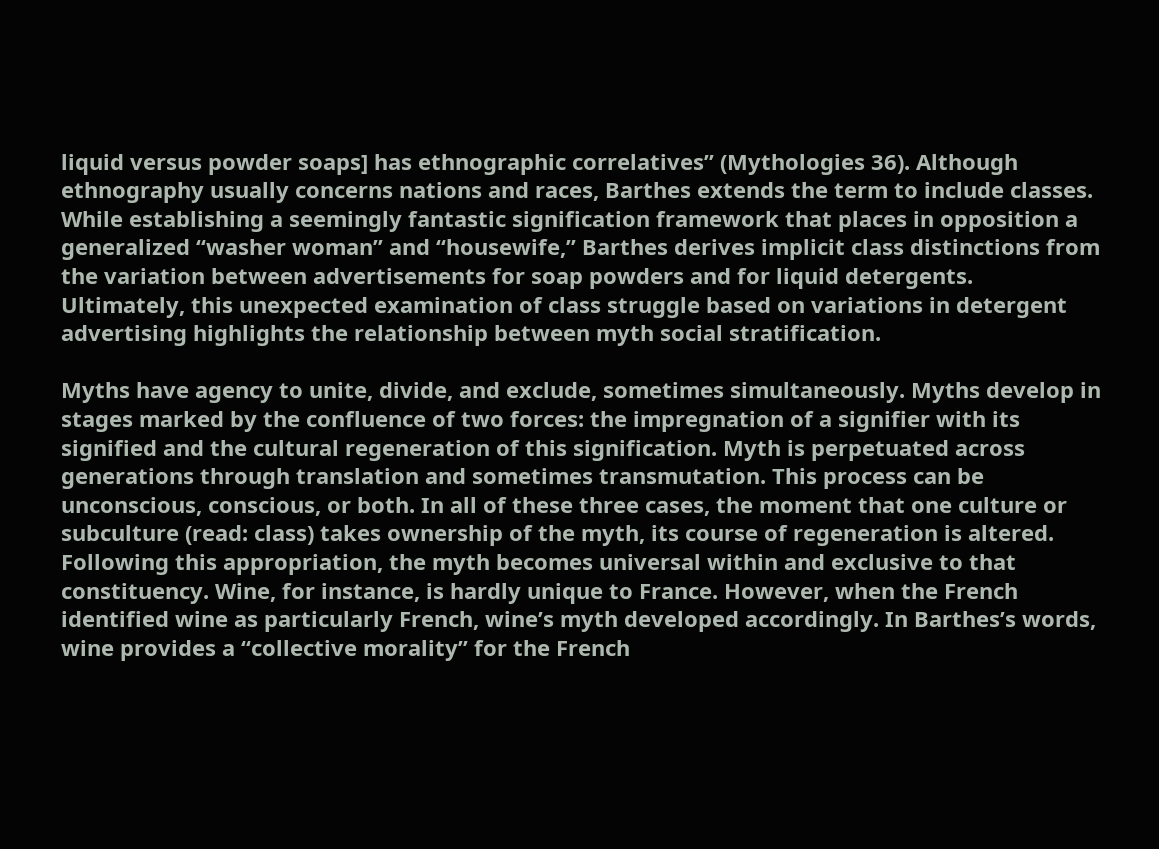liquid versus powder soaps] has ethnographic correlatives” (Mythologies 36). Although ethnography usually concerns nations and races, Barthes extends the term to include classes. While establishing a seemingly fantastic signification framework that places in opposition a generalized “washer woman” and “housewife,” Barthes derives implicit class distinctions from the variation between advertisements for soap powders and for liquid detergents. Ultimately, this unexpected examination of class struggle based on variations in detergent advertising highlights the relationship between myth social stratification.

Myths have agency to unite, divide, and exclude, sometimes simultaneously. Myths develop in stages marked by the confluence of two forces: the impregnation of a signifier with its signified and the cultural regeneration of this signification. Myth is perpetuated across generations through translation and sometimes transmutation. This process can be unconscious, conscious, or both. In all of these three cases, the moment that one culture or subculture (read: class) takes ownership of the myth, its course of regeneration is altered. Following this appropriation, the myth becomes universal within and exclusive to that constituency. Wine, for instance, is hardly unique to France. However, when the French identified wine as particularly French, wine’s myth developed accordingly. In Barthes’s words, wine provides a “collective morality” for the French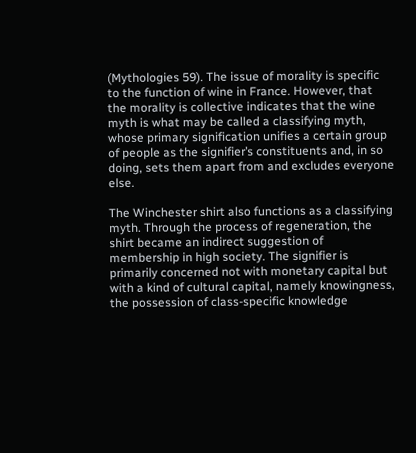(Mythologies 59). The issue of morality is specific to the function of wine in France. However, that the morality is collective indicates that the wine myth is what may be called a classifying myth, whose primary signification unifies a certain group of people as the signifier’s constituents and, in so doing, sets them apart from and excludes everyone else.

The Winchester shirt also functions as a classifying myth. Through the process of regeneration, the shirt became an indirect suggestion of membership in high society. The signifier is primarily concerned not with monetary capital but with a kind of cultural capital, namely knowingness, the possession of class-specific knowledge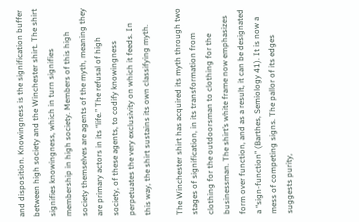and disposition. Knowingness is the signification buffer between high society and the Winchester shirt. The shirt signifies knowingness, which in turn signifies membership in high society. Members of this high society themselves are agents of the myth, meaning they are primary actors in its “life.” The refusal of high society, of these agents, to codify knowingness perpetuates the very exclusivity on which it feeds. In this way, the shirt sustains its own classifying myth.

The Winchester shirt has acquired its myth through two stages of signification, in its transformation from clothing for the outdoorsman to clothing for the businessman. The shirt’s white frame now emphasizes form over function, and as a result, it can be designated a “sign-function” (Barthes, Semiology 41). It is now a mess of competing signs. The pallor of its edges suggests purity,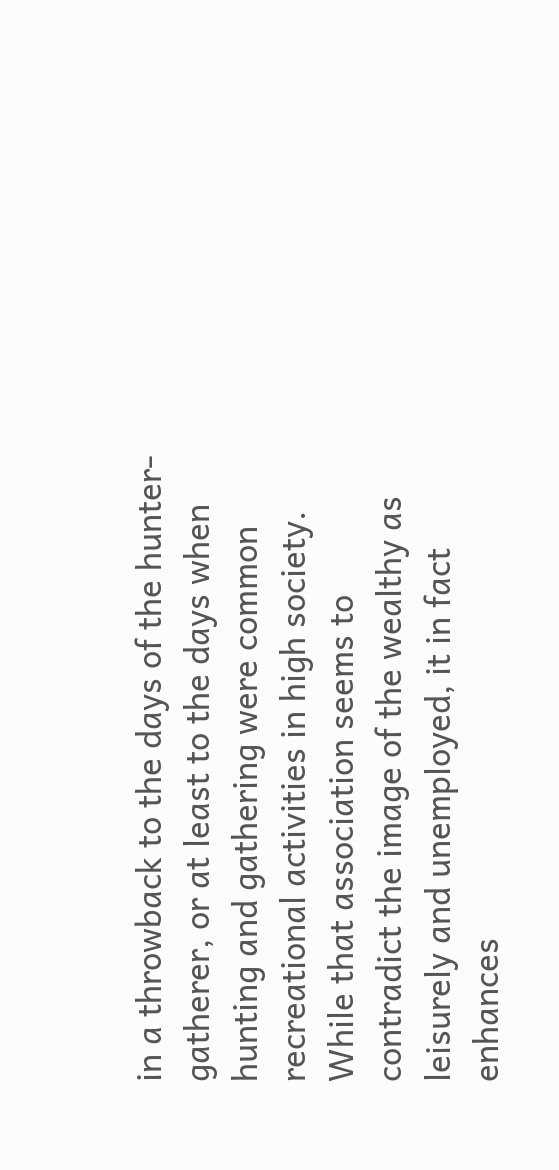in a throwback to the days of the hunter-gatherer, or at least to the days when hunting and gathering were common recreational activities in high society. While that association seems to contradict the image of the wealthy as leisurely and unemployed, it in fact enhances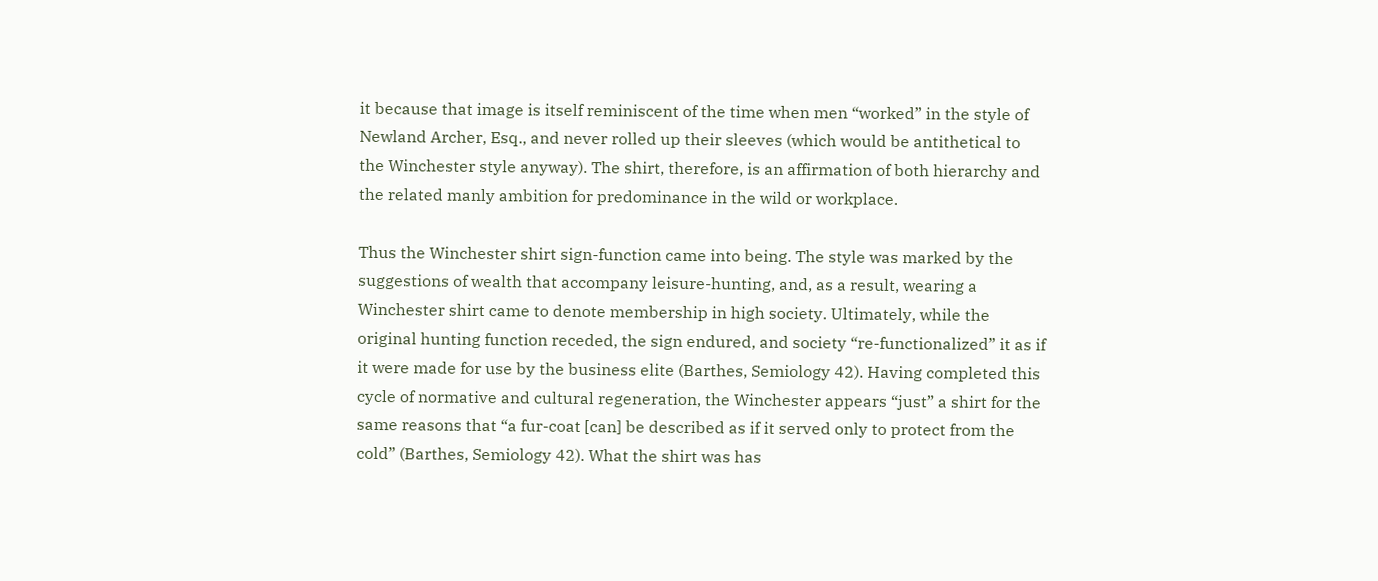it because that image is itself reminiscent of the time when men “worked” in the style of Newland Archer, Esq., and never rolled up their sleeves (which would be antithetical to the Winchester style anyway). The shirt, therefore, is an affirmation of both hierarchy and the related manly ambition for predominance in the wild or workplace.

Thus the Winchester shirt sign-function came into being. The style was marked by the suggestions of wealth that accompany leisure-hunting, and, as a result, wearing a Winchester shirt came to denote membership in high society. Ultimately, while the original hunting function receded, the sign endured, and society “re-functionalized” it as if it were made for use by the business elite (Barthes, Semiology 42). Having completed this cycle of normative and cultural regeneration, the Winchester appears “just” a shirt for the same reasons that “a fur-coat [can] be described as if it served only to protect from the cold” (Barthes, Semiology 42). What the shirt was has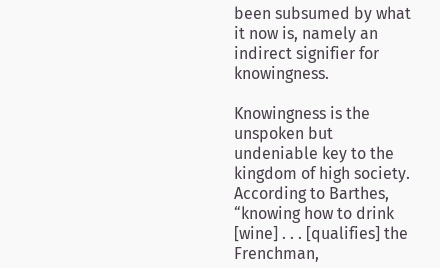been subsumed by what it now is, namely an indirect signifier for knowingness.

Knowingness is the unspoken but undeniable key to the kingdom of high society. According to Barthes, “knowing how to drink [wine] . . . [qualifies] the Frenchman,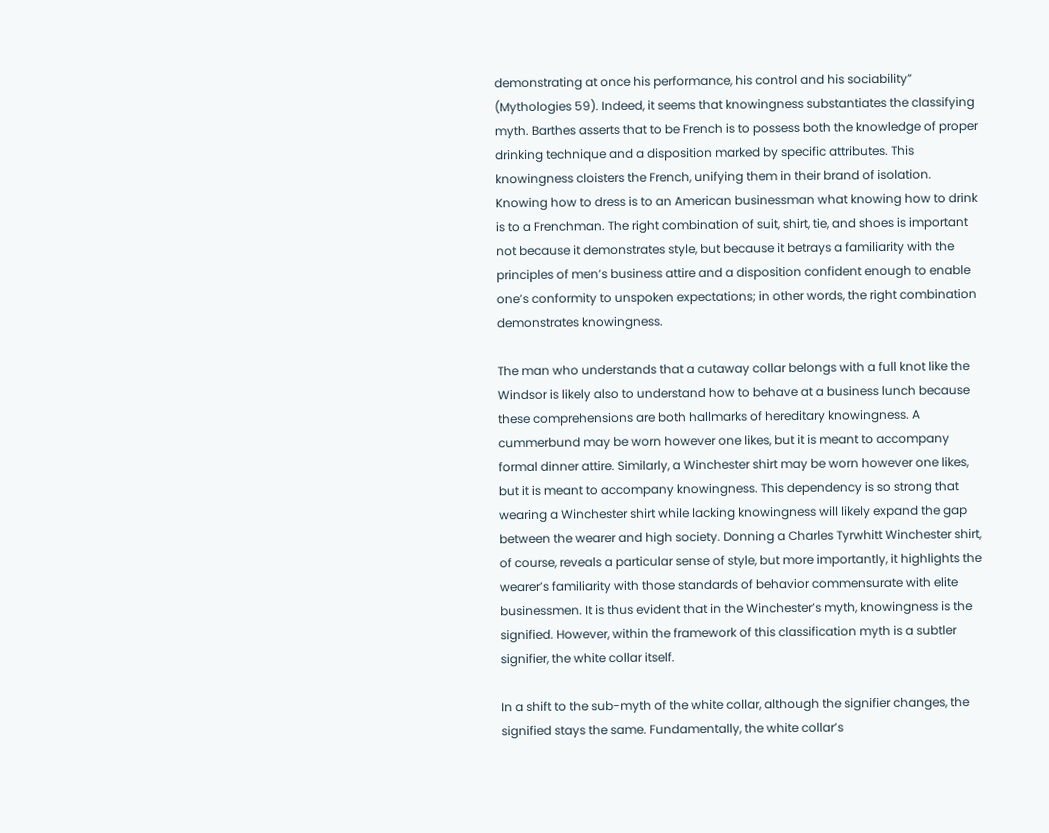demonstrating at once his performance, his control and his sociability” (Mythologies 59). Indeed, it seems that knowingness substantiates the classifying myth. Barthes asserts that to be French is to possess both the knowledge of proper drinking technique and a disposition marked by specific attributes. This knowingness cloisters the French, unifying them in their brand of isolation. Knowing how to dress is to an American businessman what knowing how to drink is to a Frenchman. The right combination of suit, shirt, tie, and shoes is important not because it demonstrates style, but because it betrays a familiarity with the principles of men’s business attire and a disposition confident enough to enable one’s conformity to unspoken expectations; in other words, the right combination demonstrates knowingness.

The man who understands that a cutaway collar belongs with a full knot like the Windsor is likely also to understand how to behave at a business lunch because these comprehensions are both hallmarks of hereditary knowingness. A cummerbund may be worn however one likes, but it is meant to accompany formal dinner attire. Similarly, a Winchester shirt may be worn however one likes, but it is meant to accompany knowingness. This dependency is so strong that wearing a Winchester shirt while lacking knowingness will likely expand the gap between the wearer and high society. Donning a Charles Tyrwhitt Winchester shirt, of course, reveals a particular sense of style, but more importantly, it highlights the wearer’s familiarity with those standards of behavior commensurate with elite businessmen. It is thus evident that in the Winchester’s myth, knowingness is the signified. However, within the framework of this classification myth is a subtler signifier, the white collar itself.

In a shift to the sub-myth of the white collar, although the signifier changes, the signified stays the same. Fundamentally, the white collar’s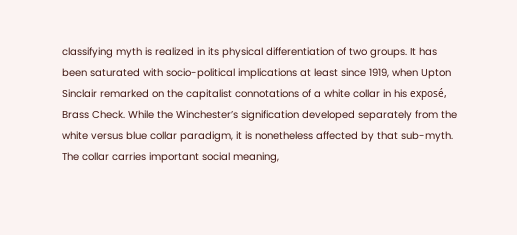classifying myth is realized in its physical differentiation of two groups. It has been saturated with socio-political implications at least since 1919, when Upton Sinclair remarked on the capitalist connotations of a white collar in his exposé, Brass Check. While the Winchester’s signification developed separately from the white versus blue collar paradigm, it is nonetheless affected by that sub-myth. The collar carries important social meaning,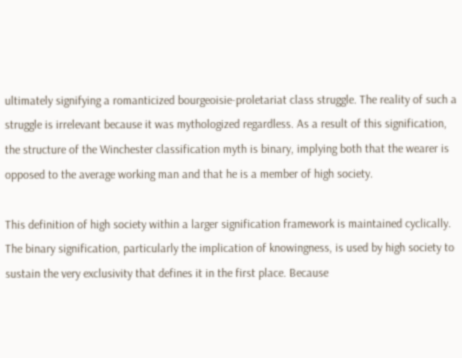ultimately signifying a romanticized bourgeoisie-proletariat class struggle. The reality of such a struggle is irrelevant because it was mythologized regardless. As a result of this signification, the structure of the Winchester classification myth is binary, implying both that the wearer is opposed to the average working man and that he is a member of high society.

This definition of high society within a larger signification framework is maintained cyclically. The binary signification, particularly the implication of knowingness, is used by high society to sustain the very exclusivity that defines it in the first place. Because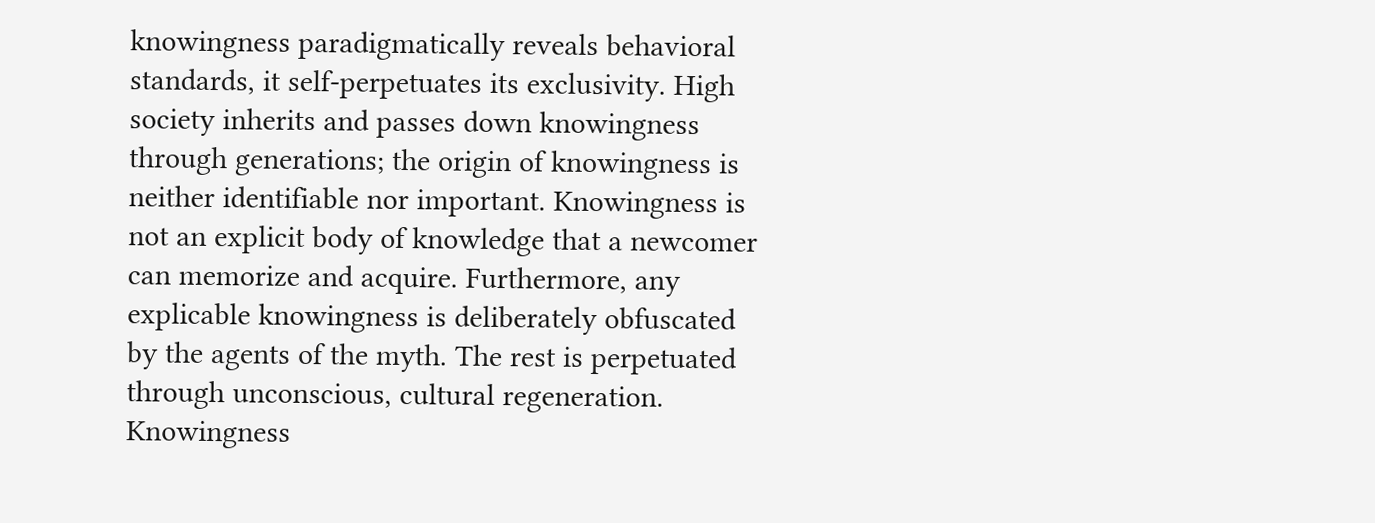knowingness paradigmatically reveals behavioral standards, it self-perpetuates its exclusivity. High society inherits and passes down knowingness through generations; the origin of knowingness is neither identifiable nor important. Knowingness is not an explicit body of knowledge that a newcomer can memorize and acquire. Furthermore, any explicable knowingness is deliberately obfuscated by the agents of the myth. The rest is perpetuated through unconscious, cultural regeneration. Knowingness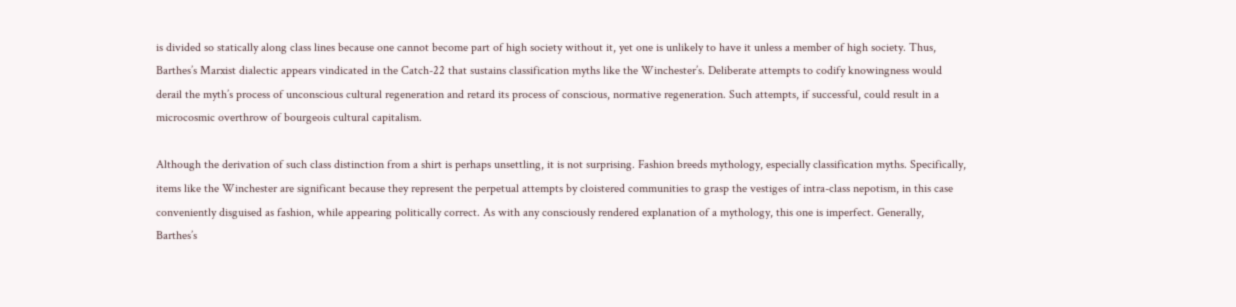is divided so statically along class lines because one cannot become part of high society without it, yet one is unlikely to have it unless a member of high society. Thus, Barthes’s Marxist dialectic appears vindicated in the Catch-22 that sustains classification myths like the Winchester’s. Deliberate attempts to codify knowingness would derail the myth’s process of unconscious cultural regeneration and retard its process of conscious, normative regeneration. Such attempts, if successful, could result in a microcosmic overthrow of bourgeois cultural capitalism.

Although the derivation of such class distinction from a shirt is perhaps unsettling, it is not surprising. Fashion breeds mythology, especially classification myths. Specifically, items like the Winchester are significant because they represent the perpetual attempts by cloistered communities to grasp the vestiges of intra-class nepotism, in this case conveniently disguised as fashion, while appearing politically correct. As with any consciously rendered explanation of a mythology, this one is imperfect. Generally, Barthes’s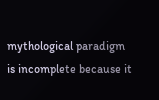mythological paradigm is incomplete because it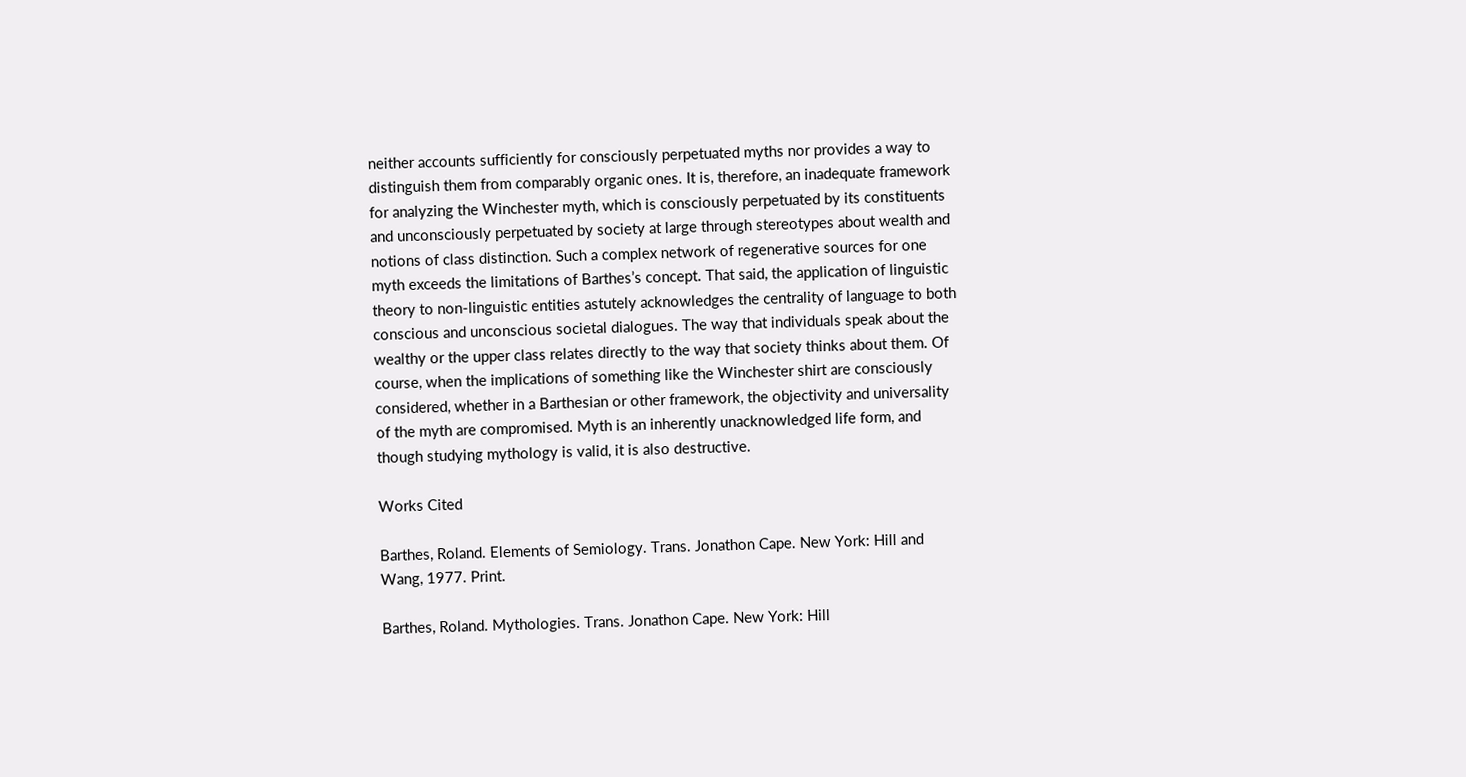neither accounts sufficiently for consciously perpetuated myths nor provides a way to distinguish them from comparably organic ones. It is, therefore, an inadequate framework for analyzing the Winchester myth, which is consciously perpetuated by its constituents and unconsciously perpetuated by society at large through stereotypes about wealth and notions of class distinction. Such a complex network of regenerative sources for one myth exceeds the limitations of Barthes’s concept. That said, the application of linguistic theory to non-linguistic entities astutely acknowledges the centrality of language to both conscious and unconscious societal dialogues. The way that individuals speak about the wealthy or the upper class relates directly to the way that society thinks about them. Of course, when the implications of something like the Winchester shirt are consciously considered, whether in a Barthesian or other framework, the objectivity and universality of the myth are compromised. Myth is an inherently unacknowledged life form, and though studying mythology is valid, it is also destructive.

Works Cited

Barthes, Roland. Elements of Semiology. Trans. Jonathon Cape. New York: Hill and Wang, 1977. Print.

Barthes, Roland. Mythologies. Trans. Jonathon Cape. New York: Hill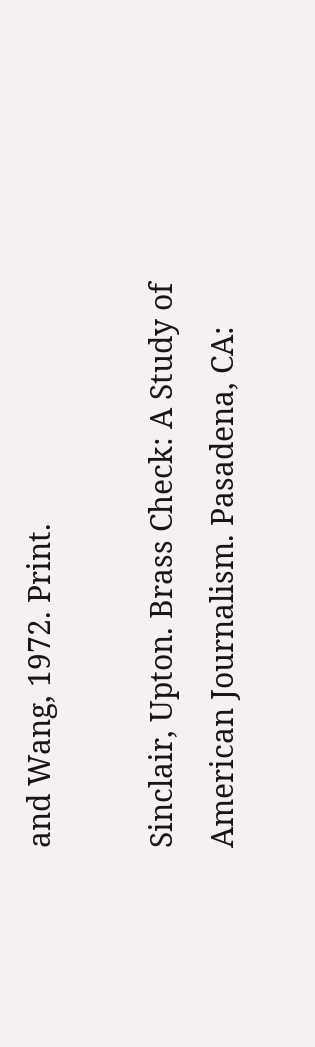and Wang, 1972. Print.

Sinclair, Upton. Brass Check: A Study of American Journalism. Pasadena, CA: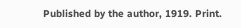Published by the author, 1919. Print.